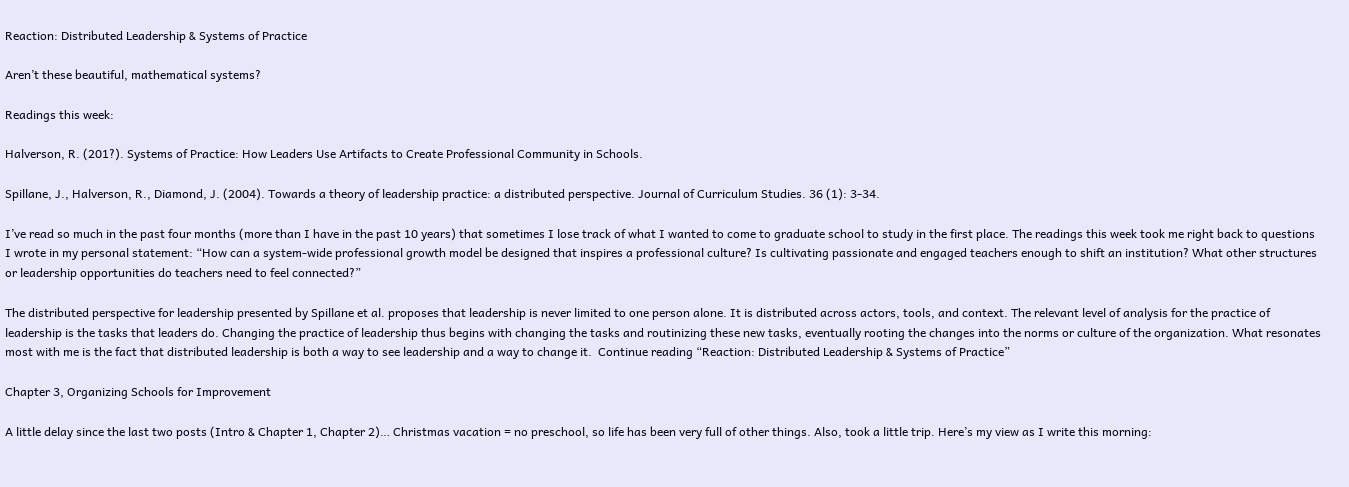Reaction: Distributed Leadership & Systems of Practice

Aren’t these beautiful, mathematical systems?

Readings this week:

Halverson, R. (201?). Systems of Practice: How Leaders Use Artifacts to Create Professional Community in Schools.

Spillane, J., Halverson, R., Diamond, J. (2004). Towards a theory of leadership practice: a distributed perspective. Journal of Curriculum Studies. 36 (1): 3-34.

I’ve read so much in the past four months (more than I have in the past 10 years) that sometimes I lose track of what I wanted to come to graduate school to study in the first place. The readings this week took me right back to questions I wrote in my personal statement: “How can a system-wide professional growth model be designed that inspires a professional culture? Is cultivating passionate and engaged teachers enough to shift an institution? What other structures or leadership opportunities do teachers need to feel connected?”

The distributed perspective for leadership presented by Spillane et al. proposes that leadership is never limited to one person alone. It is distributed across actors, tools, and context. The relevant level of analysis for the practice of leadership is the tasks that leaders do. Changing the practice of leadership thus begins with changing the tasks and routinizing these new tasks, eventually rooting the changes into the norms or culture of the organization. What resonates most with me is the fact that distributed leadership is both a way to see leadership and a way to change it.  Continue reading “Reaction: Distributed Leadership & Systems of Practice”

Chapter 3, Organizing Schools for Improvement

A little delay since the last two posts (Intro & Chapter 1, Chapter 2)… Christmas vacation = no preschool, so life has been very full of other things. Also, took a little trip. Here’s my view as I write this morning: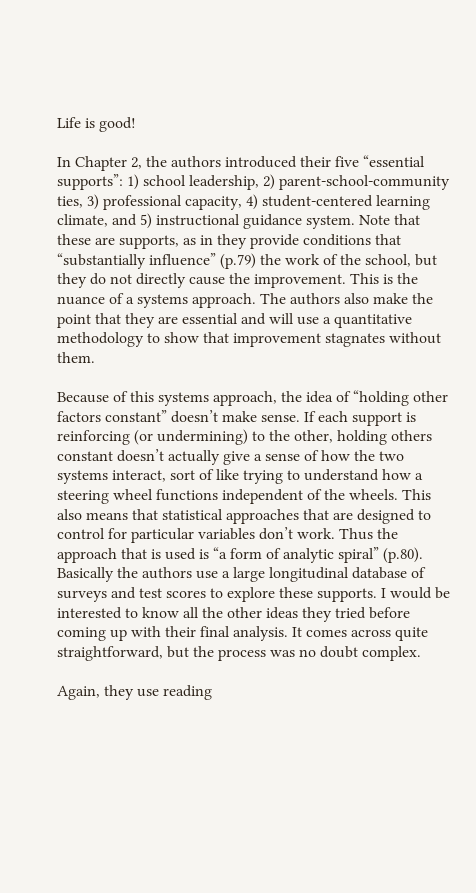Life is good!

In Chapter 2, the authors introduced their five “essential supports”: 1) school leadership, 2) parent-school-community ties, 3) professional capacity, 4) student-centered learning climate, and 5) instructional guidance system. Note that these are supports, as in they provide conditions that “substantially influence” (p.79) the work of the school, but they do not directly cause the improvement. This is the nuance of a systems approach. The authors also make the point that they are essential and will use a quantitative methodology to show that improvement stagnates without them.

Because of this systems approach, the idea of “holding other factors constant” doesn’t make sense. If each support is reinforcing (or undermining) to the other, holding others constant doesn’t actually give a sense of how the two systems interact, sort of like trying to understand how a steering wheel functions independent of the wheels. This also means that statistical approaches that are designed to control for particular variables don’t work. Thus the approach that is used is “a form of analytic spiral” (p.80). Basically the authors use a large longitudinal database of surveys and test scores to explore these supports. I would be interested to know all the other ideas they tried before coming up with their final analysis. It comes across quite straightforward, but the process was no doubt complex.

Again, they use reading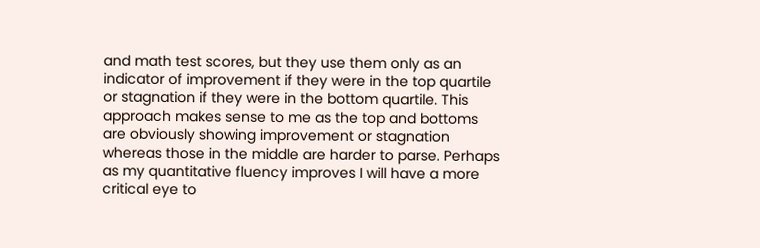and math test scores, but they use them only as an indicator of improvement if they were in the top quartile or stagnation if they were in the bottom quartile. This approach makes sense to me as the top and bottoms are obviously showing improvement or stagnation whereas those in the middle are harder to parse. Perhaps as my quantitative fluency improves I will have a more critical eye to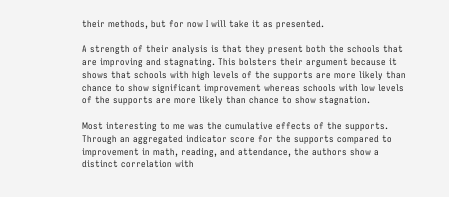their methods, but for now I will take it as presented.

A strength of their analysis is that they present both the schools that are improving and stagnating. This bolsters their argument because it shows that schools with high levels of the supports are more likely than chance to show significant improvement whereas schools with low levels of the supports are more likely than chance to show stagnation.

Most interesting to me was the cumulative effects of the supports. Through an aggregated indicator score for the supports compared to improvement in math, reading, and attendance, the authors show a distinct correlation with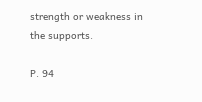strength or weakness in the supports.

P. 94